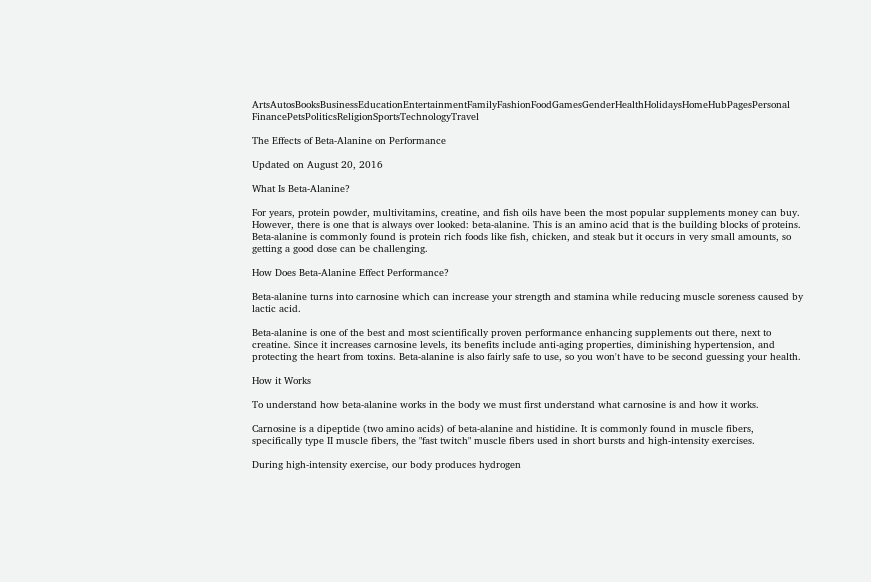ArtsAutosBooksBusinessEducationEntertainmentFamilyFashionFoodGamesGenderHealthHolidaysHomeHubPagesPersonal FinancePetsPoliticsReligionSportsTechnologyTravel

The Effects of Beta-Alanine on Performance

Updated on August 20, 2016

What Is Beta-Alanine?

For years, protein powder, multivitamins, creatine, and fish oils have been the most popular supplements money can buy. However, there is one that is always over looked: beta-alanine. This is an amino acid that is the building blocks of proteins. Beta-alanine is commonly found is protein rich foods like fish, chicken, and steak but it occurs in very small amounts, so getting a good dose can be challenging.

How Does Beta-Alanine Effect Performance?

Beta-alanine turns into carnosine which can increase your strength and stamina while reducing muscle soreness caused by lactic acid.

Beta-alanine is one of the best and most scientifically proven performance enhancing supplements out there, next to creatine. Since it increases carnosine levels, its benefits include anti-aging properties, diminishing hypertension, and protecting the heart from toxins. Beta-alanine is also fairly safe to use, so you won't have to be second guessing your health.

How it Works

To understand how beta-alanine works in the body we must first understand what carnosine is and how it works.

Carnosine is a dipeptide (two amino acids) of beta-alanine and histidine. It is commonly found in muscle fibers, specifically type II muscle fibers, the "fast twitch" muscle fibers used in short bursts and high-intensity exercises.

During high-intensity exercise, our body produces hydrogen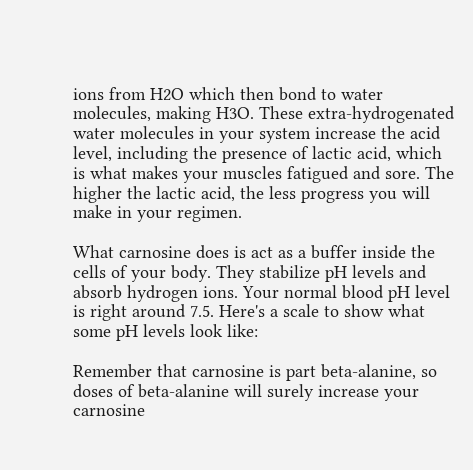ions from H2O which then bond to water molecules, making H3O. These extra-hydrogenated water molecules in your system increase the acid level, including the presence of lactic acid, which is what makes your muscles fatigued and sore. The higher the lactic acid, the less progress you will make in your regimen.

What carnosine does is act as a buffer inside the cells of your body. They stabilize pH levels and absorb hydrogen ions. Your normal blood pH level is right around 7.5. Here's a scale to show what some pH levels look like:

Remember that carnosine is part beta-alanine, so doses of beta-alanine will surely increase your carnosine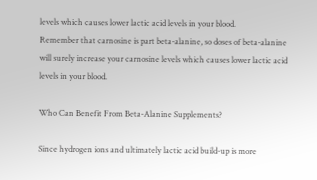levels which causes lower lactic acid levels in your blood.
Remember that carnosine is part beta-alanine, so doses of beta-alanine will surely increase your carnosine levels which causes lower lactic acid levels in your blood.

Who Can Benefit From Beta-Alanine Supplements?

Since hydrogen ions and ultimately lactic acid build-up is more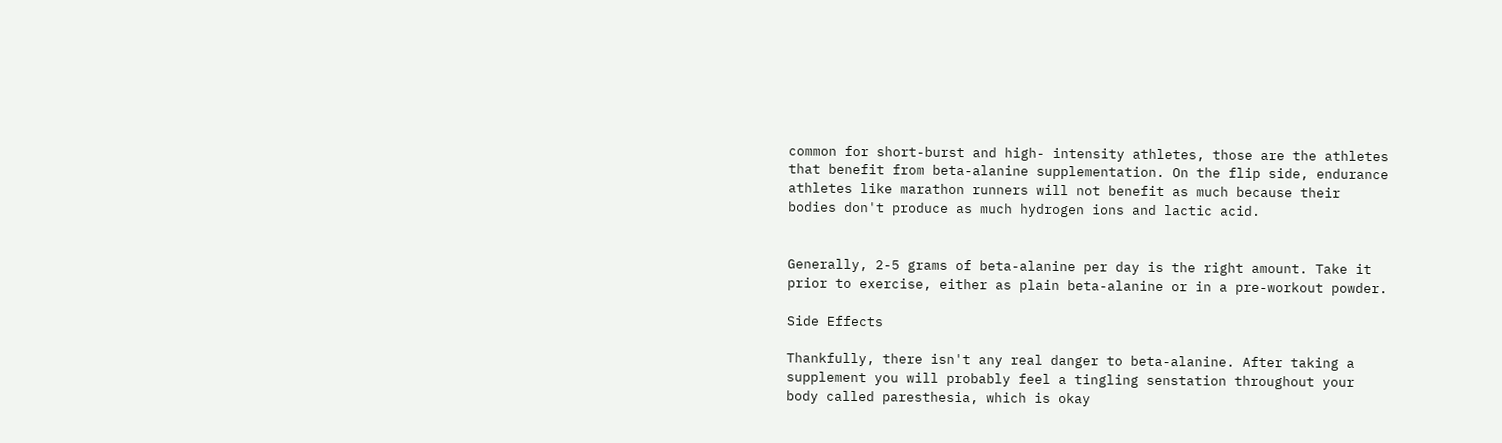common for short-burst and high- intensity athletes, those are the athletes that benefit from beta-alanine supplementation. On the flip side, endurance athletes like marathon runners will not benefit as much because their bodies don't produce as much hydrogen ions and lactic acid.


Generally, 2-5 grams of beta-alanine per day is the right amount. Take it prior to exercise, either as plain beta-alanine or in a pre-workout powder.

Side Effects

Thankfully, there isn't any real danger to beta-alanine. After taking a supplement you will probably feel a tingling senstation throughout your body called paresthesia, which is okay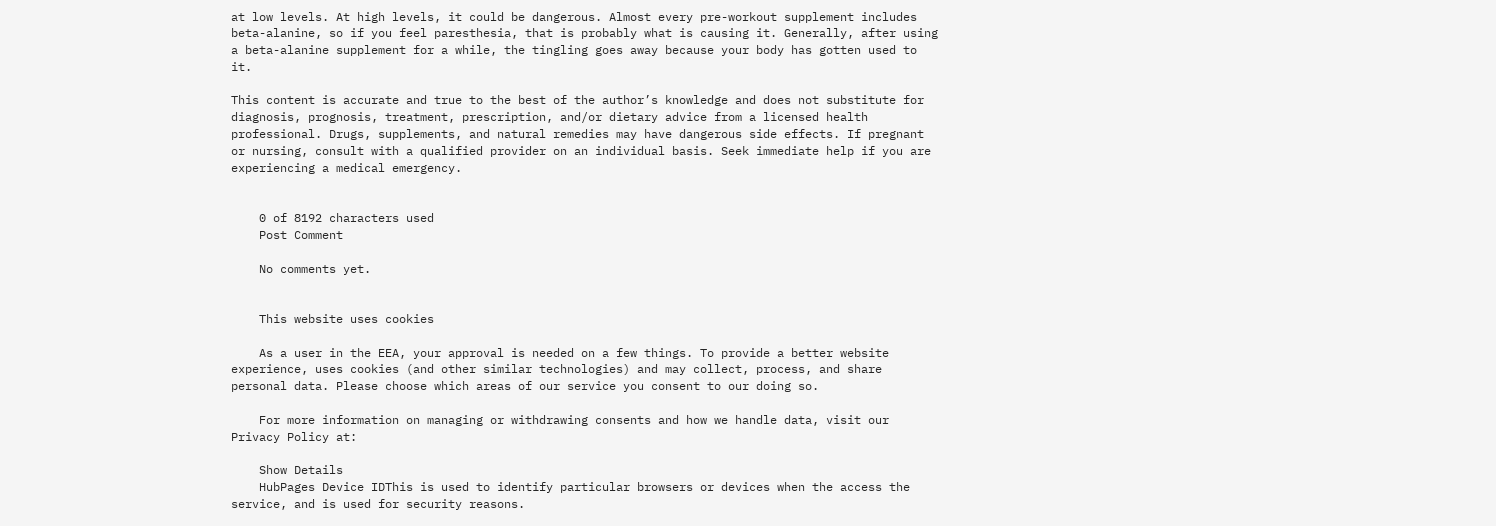at low levels. At high levels, it could be dangerous. Almost every pre-workout supplement includes beta-alanine, so if you feel paresthesia, that is probably what is causing it. Generally, after using a beta-alanine supplement for a while, the tingling goes away because your body has gotten used to it.

This content is accurate and true to the best of the author’s knowledge and does not substitute for diagnosis, prognosis, treatment, prescription, and/or dietary advice from a licensed health professional. Drugs, supplements, and natural remedies may have dangerous side effects. If pregnant or nursing, consult with a qualified provider on an individual basis. Seek immediate help if you are experiencing a medical emergency.


    0 of 8192 characters used
    Post Comment

    No comments yet.


    This website uses cookies

    As a user in the EEA, your approval is needed on a few things. To provide a better website experience, uses cookies (and other similar technologies) and may collect, process, and share personal data. Please choose which areas of our service you consent to our doing so.

    For more information on managing or withdrawing consents and how we handle data, visit our Privacy Policy at:

    Show Details
    HubPages Device IDThis is used to identify particular browsers or devices when the access the service, and is used for security reasons.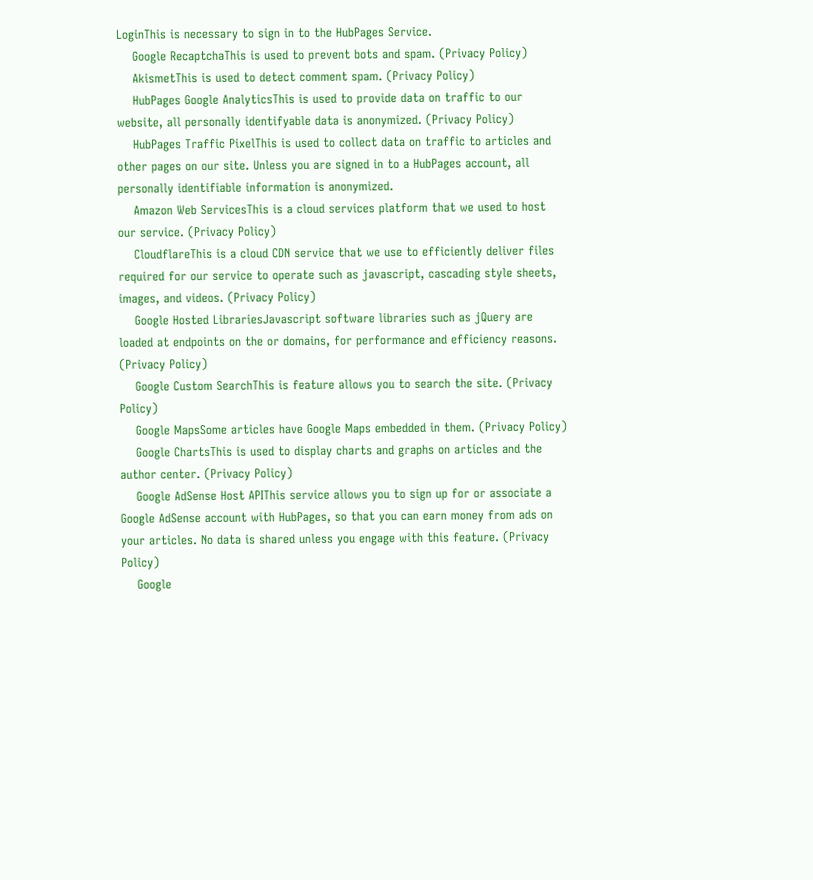LoginThis is necessary to sign in to the HubPages Service.
    Google RecaptchaThis is used to prevent bots and spam. (Privacy Policy)
    AkismetThis is used to detect comment spam. (Privacy Policy)
    HubPages Google AnalyticsThis is used to provide data on traffic to our website, all personally identifyable data is anonymized. (Privacy Policy)
    HubPages Traffic PixelThis is used to collect data on traffic to articles and other pages on our site. Unless you are signed in to a HubPages account, all personally identifiable information is anonymized.
    Amazon Web ServicesThis is a cloud services platform that we used to host our service. (Privacy Policy)
    CloudflareThis is a cloud CDN service that we use to efficiently deliver files required for our service to operate such as javascript, cascading style sheets, images, and videos. (Privacy Policy)
    Google Hosted LibrariesJavascript software libraries such as jQuery are loaded at endpoints on the or domains, for performance and efficiency reasons. (Privacy Policy)
    Google Custom SearchThis is feature allows you to search the site. (Privacy Policy)
    Google MapsSome articles have Google Maps embedded in them. (Privacy Policy)
    Google ChartsThis is used to display charts and graphs on articles and the author center. (Privacy Policy)
    Google AdSense Host APIThis service allows you to sign up for or associate a Google AdSense account with HubPages, so that you can earn money from ads on your articles. No data is shared unless you engage with this feature. (Privacy Policy)
    Google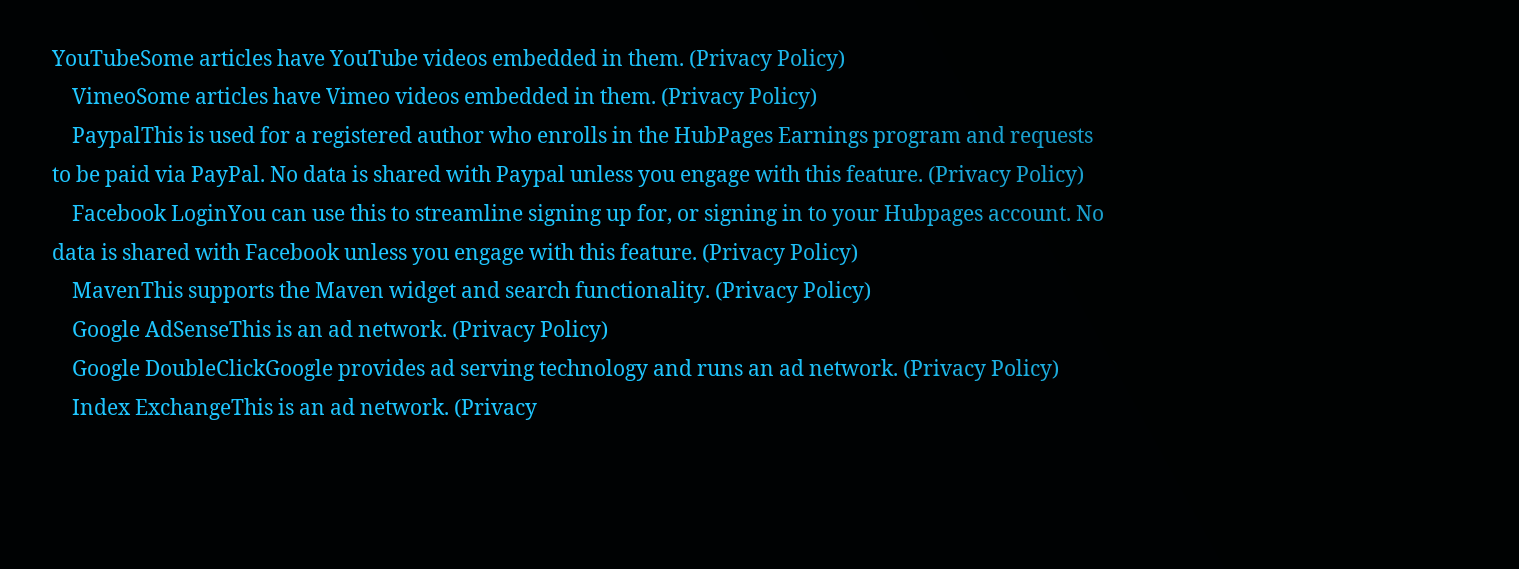YouTubeSome articles have YouTube videos embedded in them. (Privacy Policy)
    VimeoSome articles have Vimeo videos embedded in them. (Privacy Policy)
    PaypalThis is used for a registered author who enrolls in the HubPages Earnings program and requests to be paid via PayPal. No data is shared with Paypal unless you engage with this feature. (Privacy Policy)
    Facebook LoginYou can use this to streamline signing up for, or signing in to your Hubpages account. No data is shared with Facebook unless you engage with this feature. (Privacy Policy)
    MavenThis supports the Maven widget and search functionality. (Privacy Policy)
    Google AdSenseThis is an ad network. (Privacy Policy)
    Google DoubleClickGoogle provides ad serving technology and runs an ad network. (Privacy Policy)
    Index ExchangeThis is an ad network. (Privacy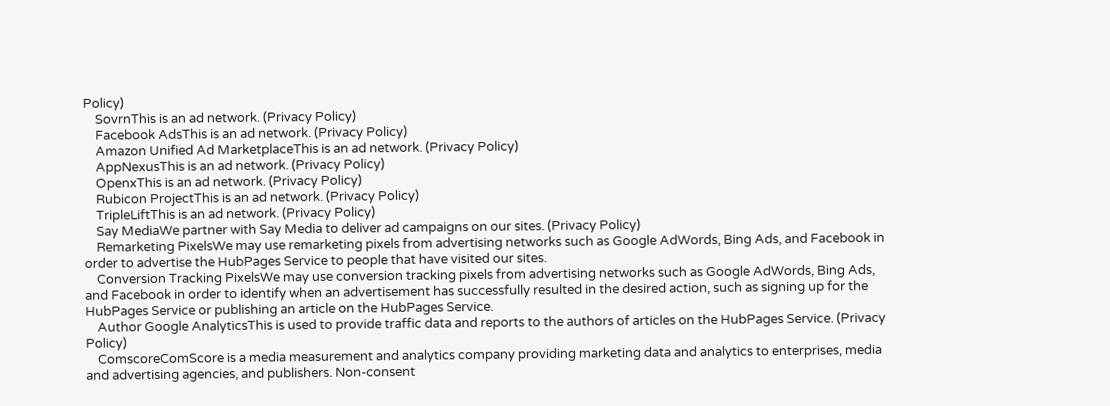Policy)
    SovrnThis is an ad network. (Privacy Policy)
    Facebook AdsThis is an ad network. (Privacy Policy)
    Amazon Unified Ad MarketplaceThis is an ad network. (Privacy Policy)
    AppNexusThis is an ad network. (Privacy Policy)
    OpenxThis is an ad network. (Privacy Policy)
    Rubicon ProjectThis is an ad network. (Privacy Policy)
    TripleLiftThis is an ad network. (Privacy Policy)
    Say MediaWe partner with Say Media to deliver ad campaigns on our sites. (Privacy Policy)
    Remarketing PixelsWe may use remarketing pixels from advertising networks such as Google AdWords, Bing Ads, and Facebook in order to advertise the HubPages Service to people that have visited our sites.
    Conversion Tracking PixelsWe may use conversion tracking pixels from advertising networks such as Google AdWords, Bing Ads, and Facebook in order to identify when an advertisement has successfully resulted in the desired action, such as signing up for the HubPages Service or publishing an article on the HubPages Service.
    Author Google AnalyticsThis is used to provide traffic data and reports to the authors of articles on the HubPages Service. (Privacy Policy)
    ComscoreComScore is a media measurement and analytics company providing marketing data and analytics to enterprises, media and advertising agencies, and publishers. Non-consent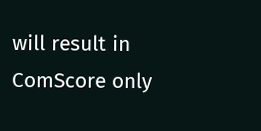will result in ComScore only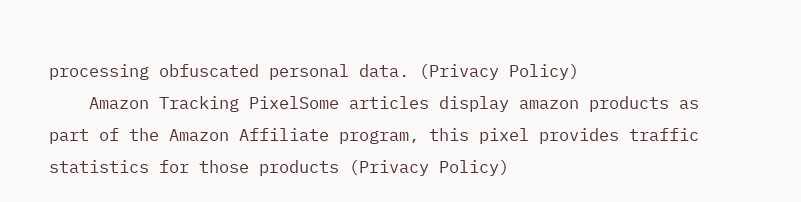processing obfuscated personal data. (Privacy Policy)
    Amazon Tracking PixelSome articles display amazon products as part of the Amazon Affiliate program, this pixel provides traffic statistics for those products (Privacy Policy)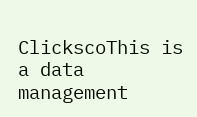ClickscoThis is a data management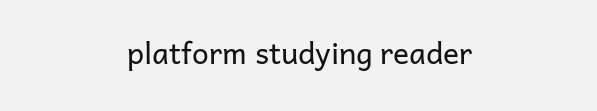platform studying reader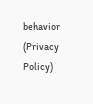behavior (Privacy Policy)